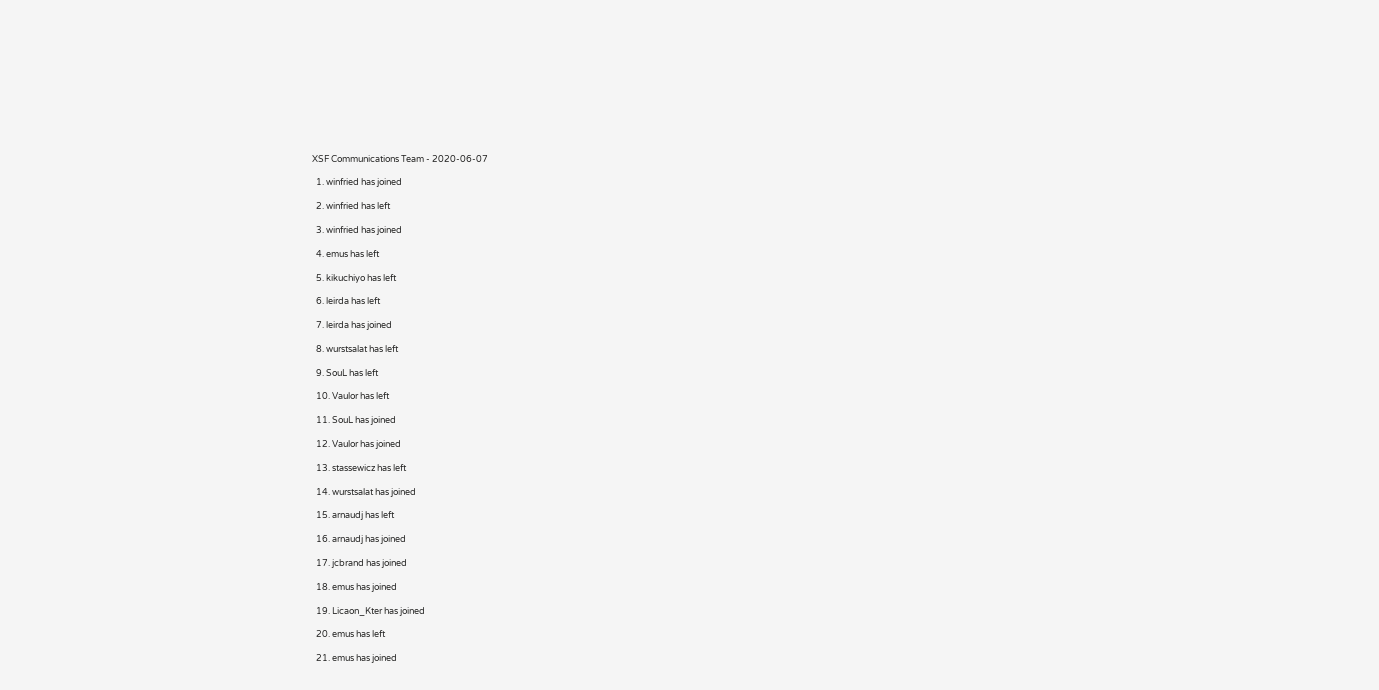XSF Communications Team - 2020-06-07

  1. winfried has joined

  2. winfried has left

  3. winfried has joined

  4. emus has left

  5. kikuchiyo has left

  6. leirda has left

  7. leirda has joined

  8. wurstsalat has left

  9. SouL has left

  10. Vaulor has left

  11. SouL has joined

  12. Vaulor has joined

  13. stassewicz has left

  14. wurstsalat has joined

  15. arnaudj has left

  16. arnaudj has joined

  17. jcbrand has joined

  18. emus has joined

  19. Licaon_Kter has joined

  20. emus has left

  21. emus has joined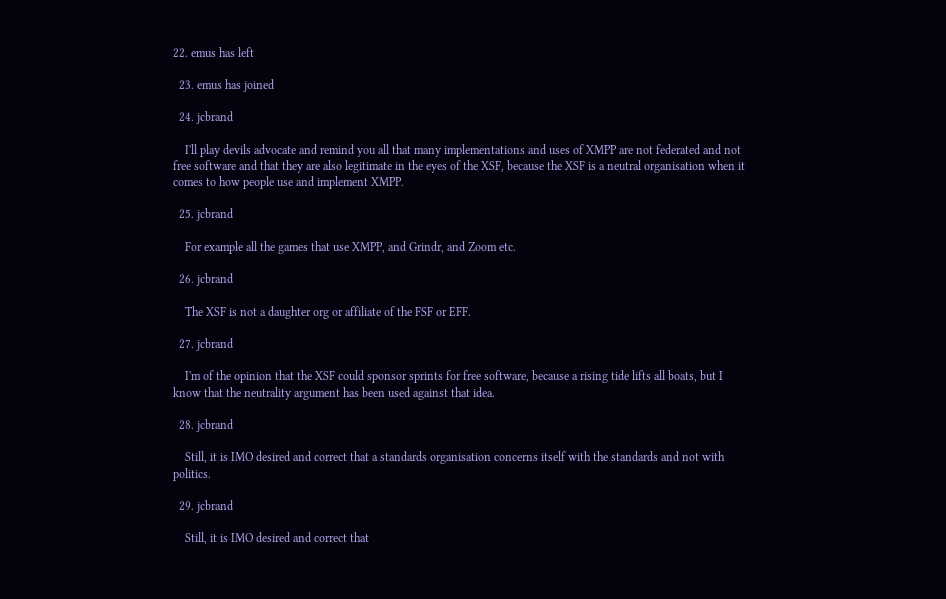22. emus has left

  23. emus has joined

  24. jcbrand

    I'll play devils advocate and remind you all that many implementations and uses of XMPP are not federated and not free software and that they are also legitimate in the eyes of the XSF, because the XSF is a neutral organisation when it comes to how people use and implement XMPP.

  25. jcbrand

    For example all the games that use XMPP, and Grindr, and Zoom etc.

  26. jcbrand

    The XSF is not a daughter org or affiliate of the FSF or EFF.

  27. jcbrand

    I'm of the opinion that the XSF could sponsor sprints for free software, because a rising tide lifts all boats, but I know that the neutrality argument has been used against that idea.

  28. jcbrand

    Still, it is IMO desired and correct that a standards organisation concerns itself with the standards and not with politics.

  29. jcbrand

    Still, it is IMO desired and correct that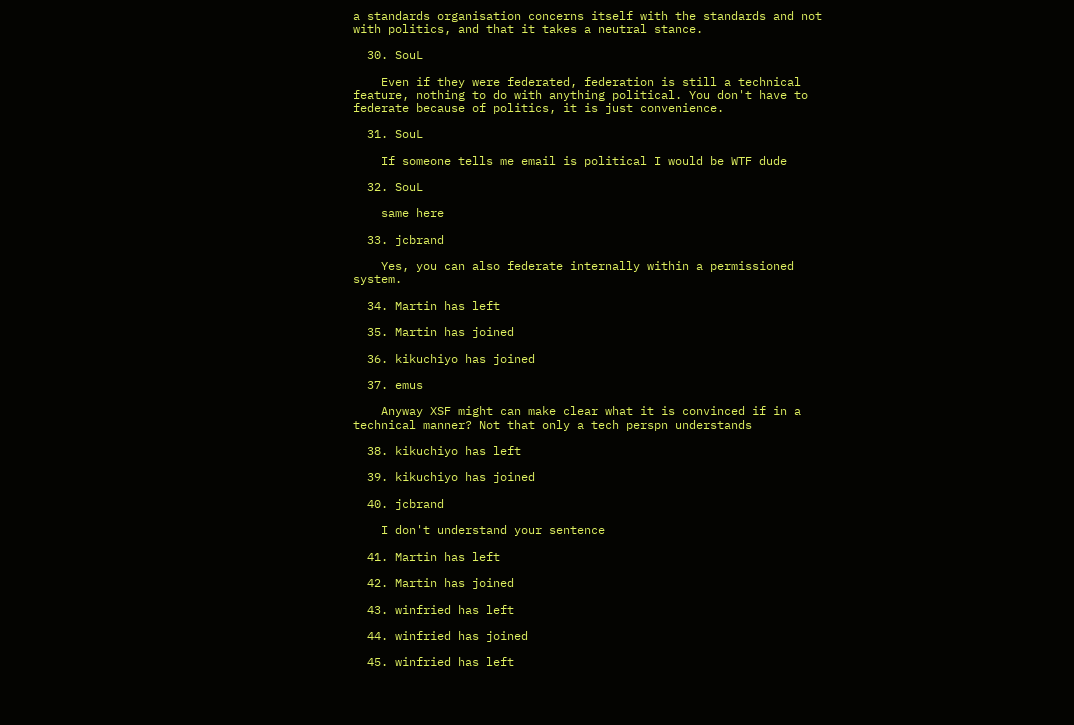a standards organisation concerns itself with the standards and not with politics, and that it takes a neutral stance.

  30. SouL

    Even if they were federated, federation is still a technical feature, nothing to do with anything political. You don't have to federate because of politics, it is just convenience.

  31. SouL

    If someone tells me email is political I would be WTF dude

  32. SouL

    same here

  33. jcbrand

    Yes, you can also federate internally within a permissioned system.

  34. Martin has left

  35. Martin has joined

  36. kikuchiyo has joined

  37. emus

    Anyway XSF might can make clear what it is convinced if in a technical manner? Not that only a tech perspn understands

  38. kikuchiyo has left

  39. kikuchiyo has joined

  40. jcbrand

    I don't understand your sentence

  41. Martin has left

  42. Martin has joined

  43. winfried has left

  44. winfried has joined

  45. winfried has left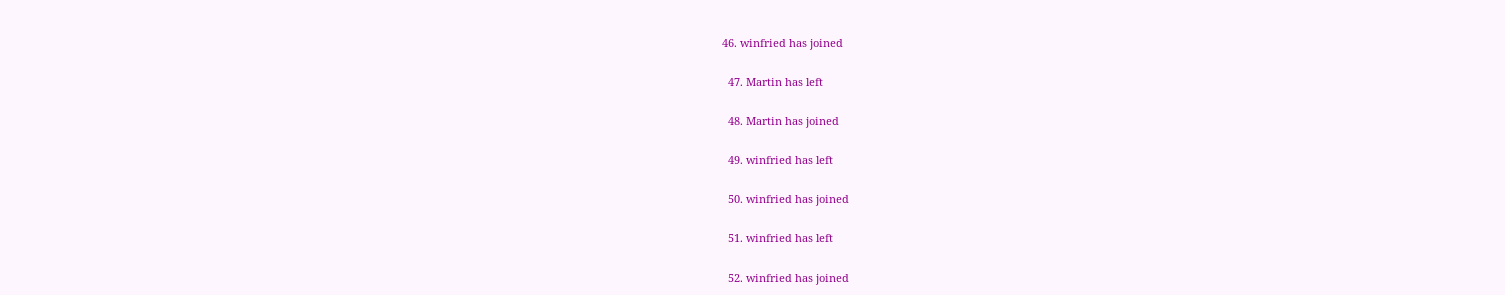46. winfried has joined

  47. Martin has left

  48. Martin has joined

  49. winfried has left

  50. winfried has joined

  51. winfried has left

  52. winfried has joined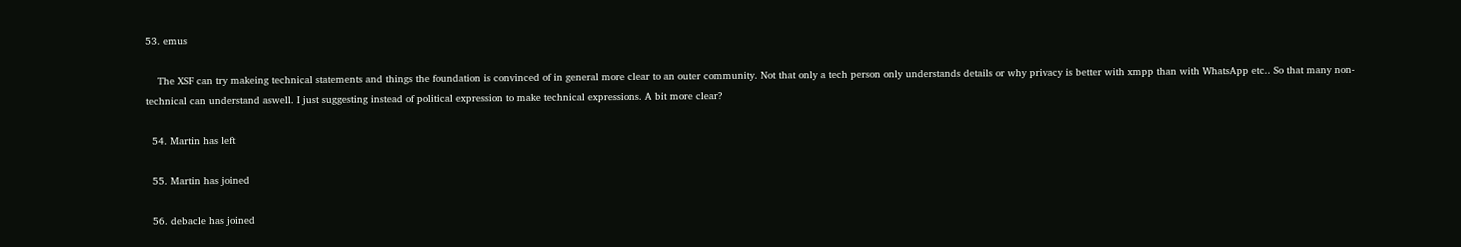53. emus

    The XSF can try makeing technical statements and things the foundation is convinced of in general more clear to an outer community. Not that only a tech person only understands details or why privacy is better with xmpp than with WhatsApp etc.. So that many non-technical can understand aswell. I just suggesting instead of political expression to make technical expressions. A bit more clear?

  54. Martin has left

  55. Martin has joined

  56. debacle has joined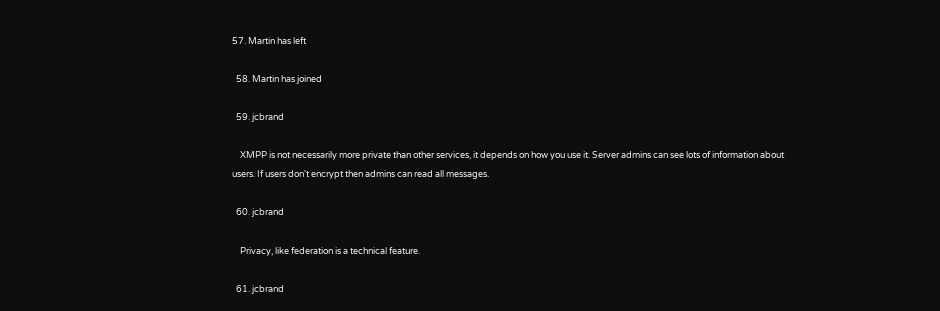57. Martin has left

  58. Martin has joined

  59. jcbrand

    XMPP is not necessarily more private than other services, it depends on how you use it. Server admins can see lots of information about users. If users don't encrypt then admins can read all messages.

  60. jcbrand

    Privacy, like federation is a technical feature.

  61. jcbrand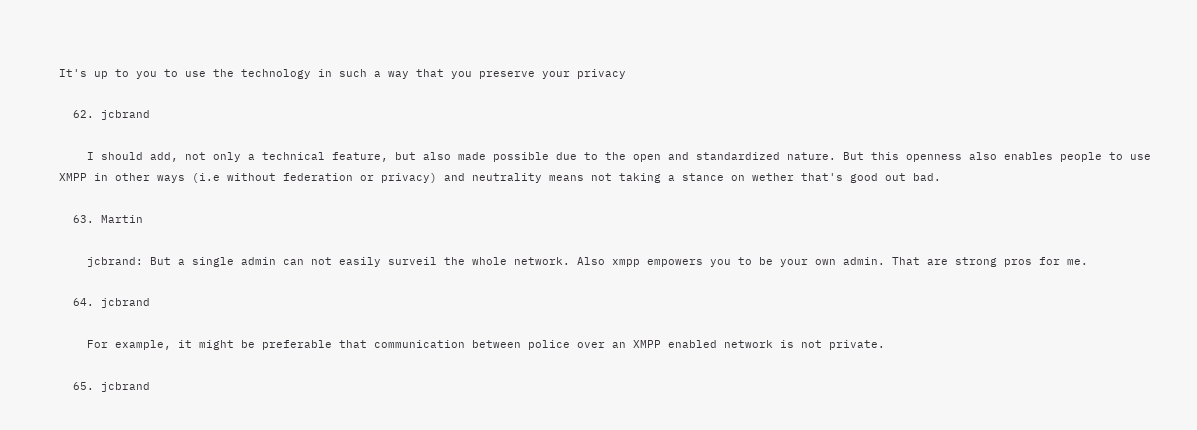It's up to you to use the technology in such a way that you preserve your privacy

  62. jcbrand

    I should add, not only a technical feature, but also made possible due to the open and standardized nature. But this openness also enables people to use XMPP in other ways (i.e without federation or privacy) and neutrality means not taking a stance on wether that's good out bad.

  63. Martin

    jcbrand: But a single admin can not easily surveil the whole network. Also xmpp empowers you to be your own admin. That are strong pros for me.

  64. jcbrand

    For example, it might be preferable that communication between police over an XMPP enabled network is not private.

  65. jcbrand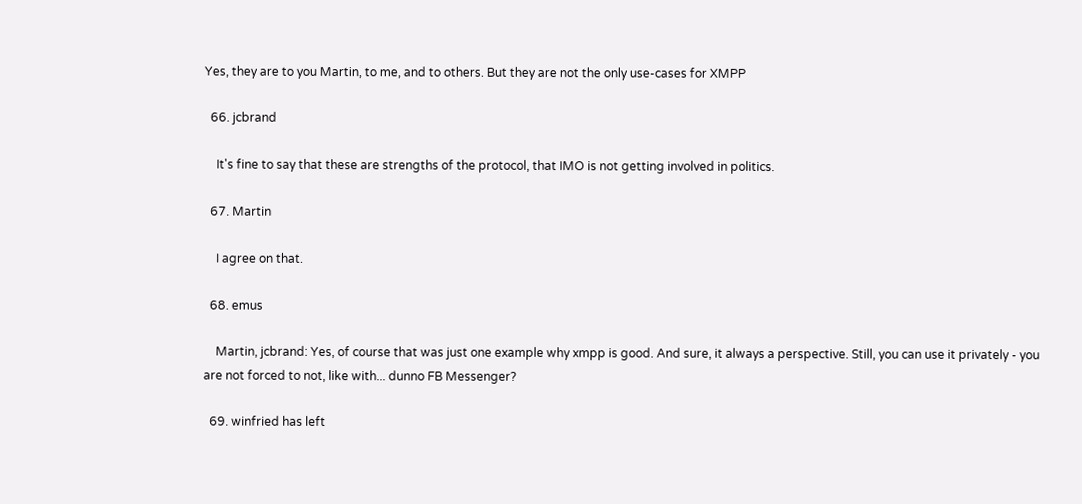Yes, they are to you Martin, to me, and to others. But they are not the only use-cases for XMPP

  66. jcbrand

    It's fine to say that these are strengths of the protocol, that IMO is not getting involved in politics.

  67. Martin

    I agree on that.

  68. emus

    Martin, jcbrand: Yes, of course that was just one example why xmpp is good. And sure, it always a perspective. Still, you can use it privately - you are not forced to not, like with... dunno FB Messenger?

  69. winfried has left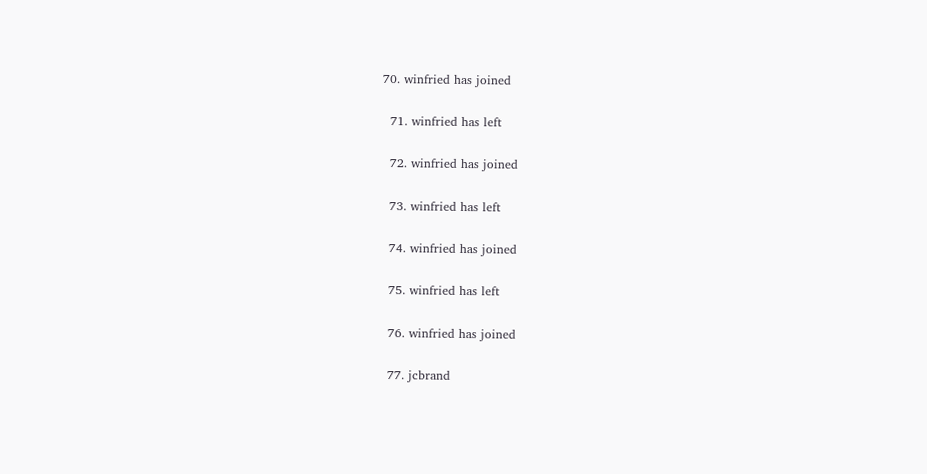70. winfried has joined

  71. winfried has left

  72. winfried has joined

  73. winfried has left

  74. winfried has joined

  75. winfried has left

  76. winfried has joined

  77. jcbrand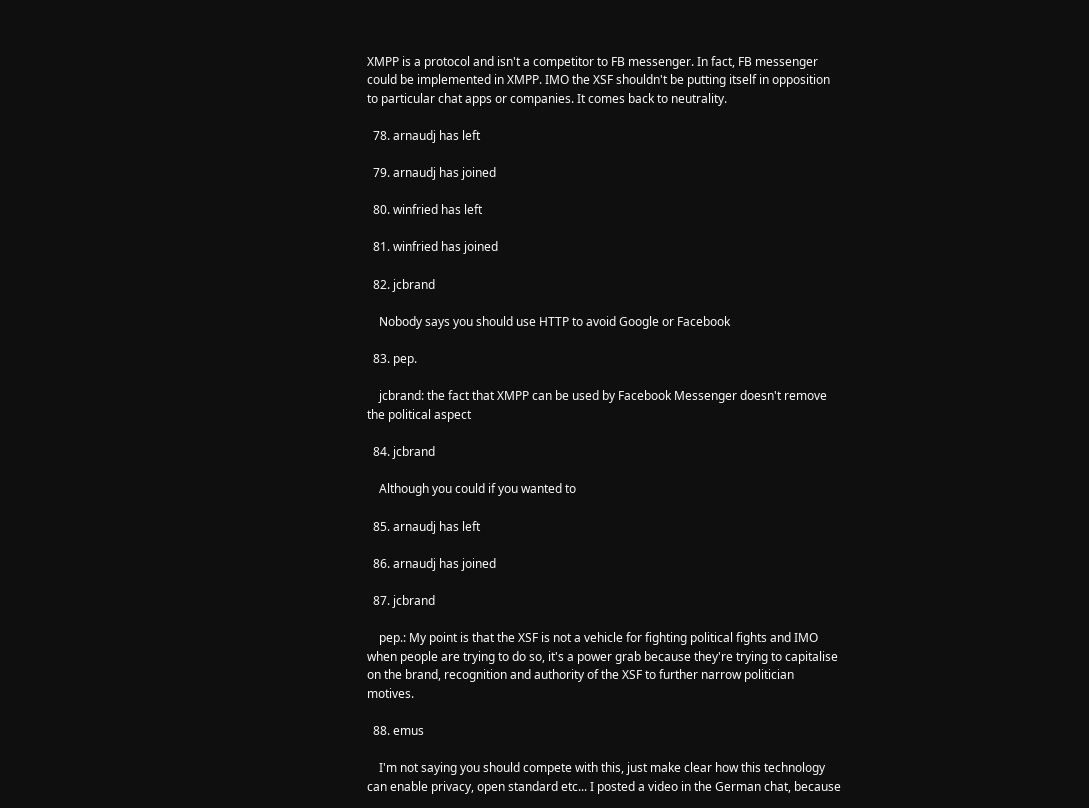XMPP is a protocol and isn't a competitor to FB messenger. In fact, FB messenger could be implemented in XMPP. IMO the XSF shouldn't be putting itself in opposition to particular chat apps or companies. It comes back to neutrality.

  78. arnaudj has left

  79. arnaudj has joined

  80. winfried has left

  81. winfried has joined

  82. jcbrand

    Nobody says you should use HTTP to avoid Google or Facebook

  83. pep.

    jcbrand: the fact that XMPP can be used by Facebook Messenger doesn't remove the political aspect

  84. jcbrand

    Although you could if you wanted to

  85. arnaudj has left

  86. arnaudj has joined

  87. jcbrand

    pep.: My point is that the XSF is not a vehicle for fighting political fights and IMO when people are trying to do so, it's a power grab because they're trying to capitalise on the brand, recognition and authority of the XSF to further narrow politician motives.

  88. emus

    I'm not saying you should compete with this, just make clear how this technology can enable privacy, open standard etc... I posted a video in the German chat, because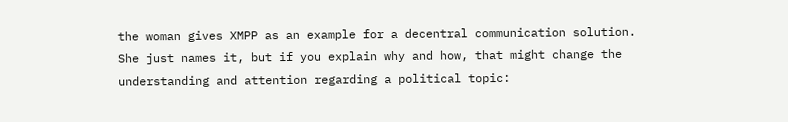the woman gives XMPP as an example for a decentral communication solution. She just names it, but if you explain why and how, that might change the understanding and attention regarding a political topic: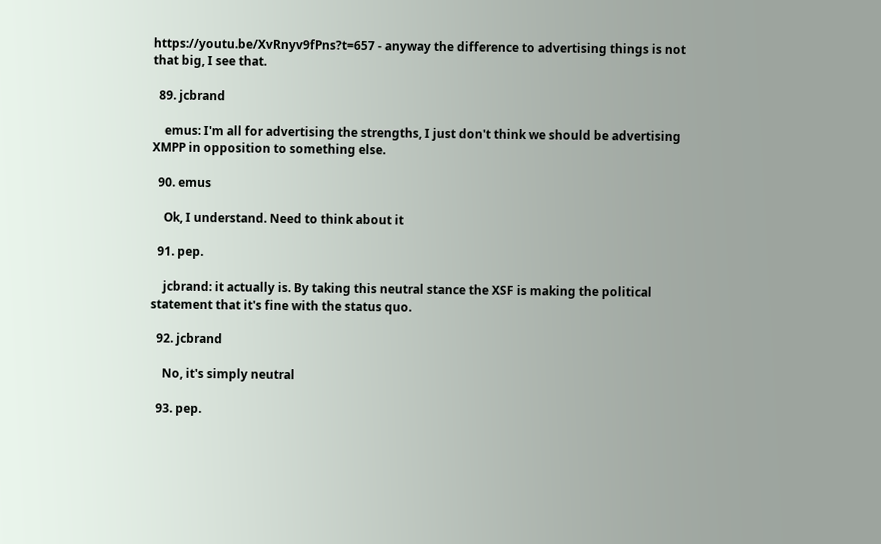https://youtu.be/XvRnyv9fPns?t=657 - anyway the difference to advertising things is not that big, I see that.

  89. jcbrand

    emus: I'm all for advertising the strengths, I just don't think we should be advertising XMPP in opposition to something else.

  90. emus

    Ok, I understand. Need to think about it

  91. pep.

    jcbrand: it actually is. By taking this neutral stance the XSF is making the political statement that it's fine with the status quo.

  92. jcbrand

    No, it's simply neutral

  93. pep.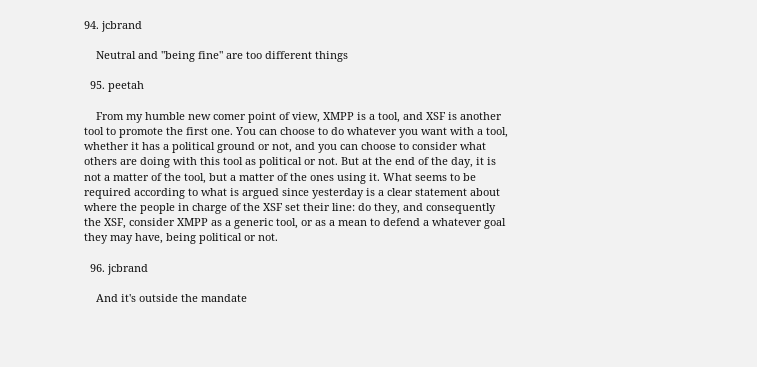94. jcbrand

    Neutral and "being fine" are too different things

  95. peetah

    From my humble new comer point of view, XMPP is a tool, and XSF is another tool to promote the first one. You can choose to do whatever you want with a tool, whether it has a political ground or not, and you can choose to consider what others are doing with this tool as political or not. But at the end of the day, it is not a matter of the tool, but a matter of the ones using it. What seems to be required according to what is argued since yesterday is a clear statement about where the people in charge of the XSF set their line: do they, and consequently the XSF, consider XMPP as a generic tool, or as a mean to defend a whatever goal they may have, being political or not.

  96. jcbrand

    And it's outside the mandate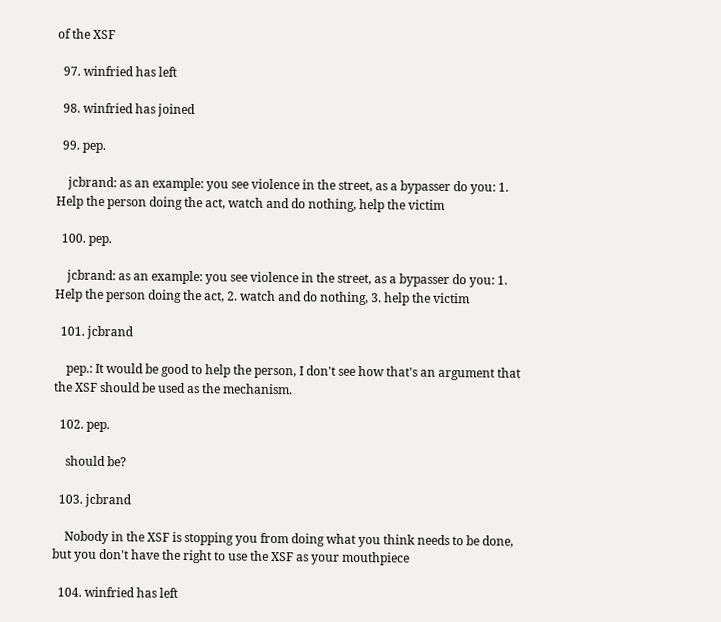of the XSF

  97. winfried has left

  98. winfried has joined

  99. pep.

    jcbrand: as an example: you see violence in the street, as a bypasser do you: 1. Help the person doing the act, watch and do nothing, help the victim

  100. pep.

    jcbrand: as an example: you see violence in the street, as a bypasser do you: 1. Help the person doing the act, 2. watch and do nothing, 3. help the victim

  101. jcbrand

    pep.: It would be good to help the person, I don't see how that's an argument that the XSF should be used as the mechanism.

  102. pep.

    should be?

  103. jcbrand

    Nobody in the XSF is stopping you from doing what you think needs to be done, but you don't have the right to use the XSF as your mouthpiece

  104. winfried has left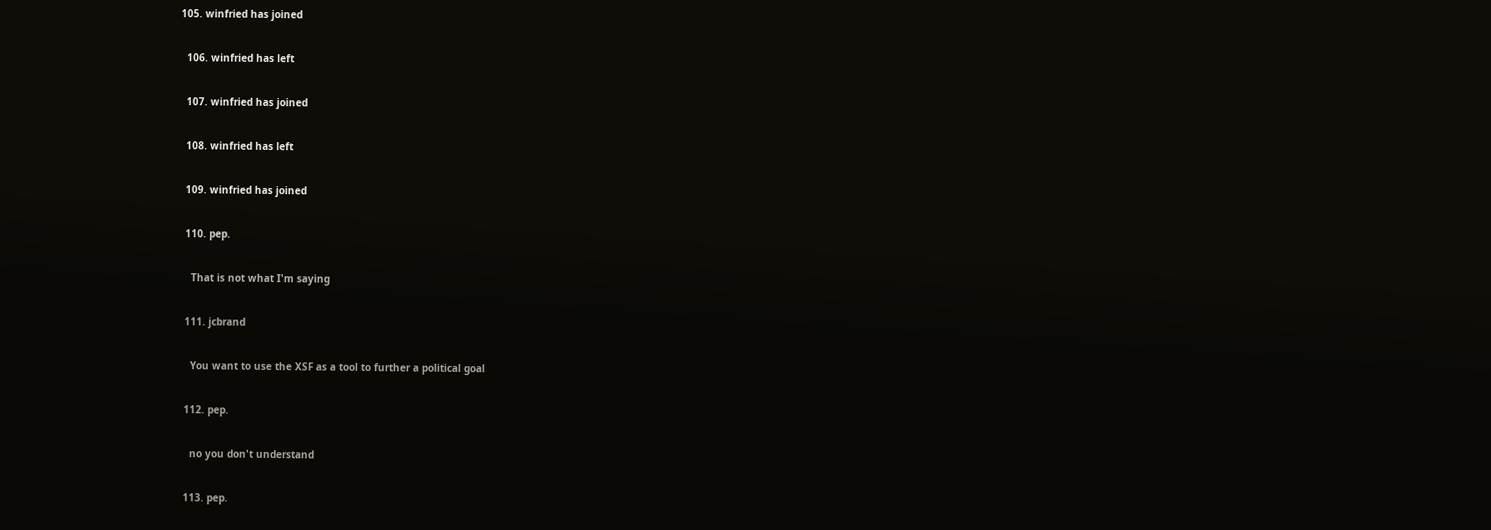105. winfried has joined

  106. winfried has left

  107. winfried has joined

  108. winfried has left

  109. winfried has joined

  110. pep.

    That is not what I'm saying

  111. jcbrand

    You want to use the XSF as a tool to further a political goal

  112. pep.

    no you don't understand

  113. pep.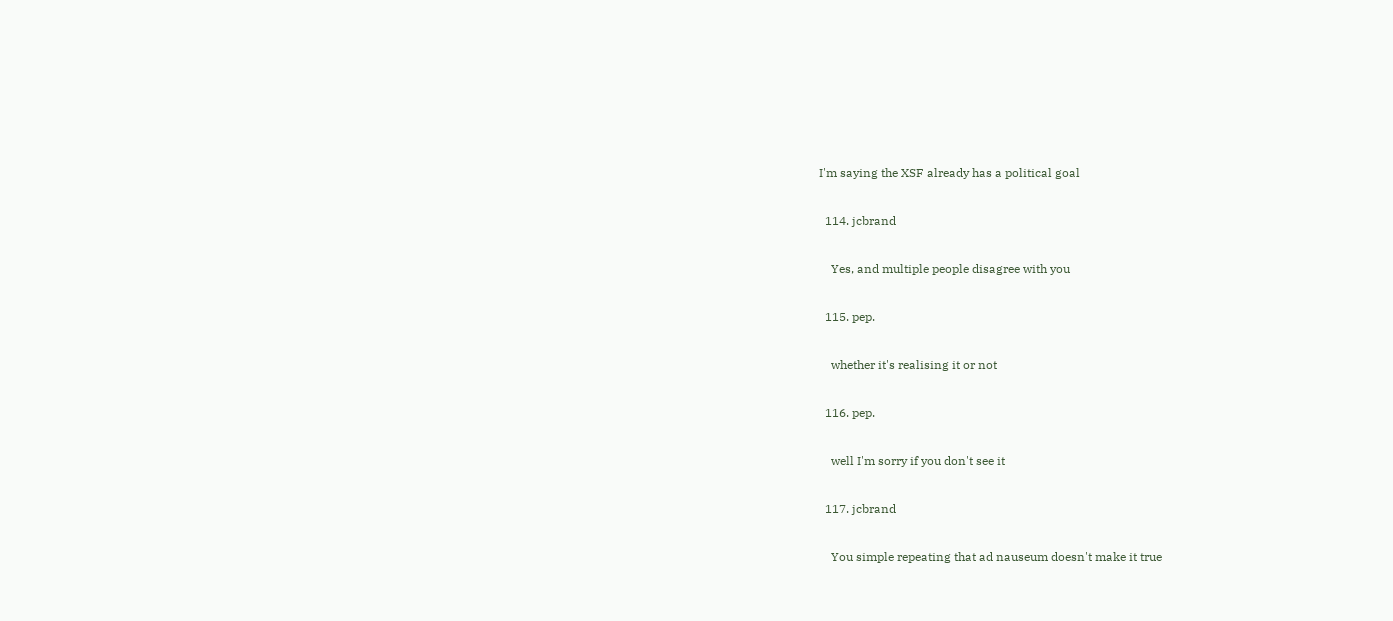I'm saying the XSF already has a political goal

  114. jcbrand

    Yes, and multiple people disagree with you

  115. pep.

    whether it's realising it or not

  116. pep.

    well I'm sorry if you don't see it

  117. jcbrand

    You simple repeating that ad nauseum doesn't make it true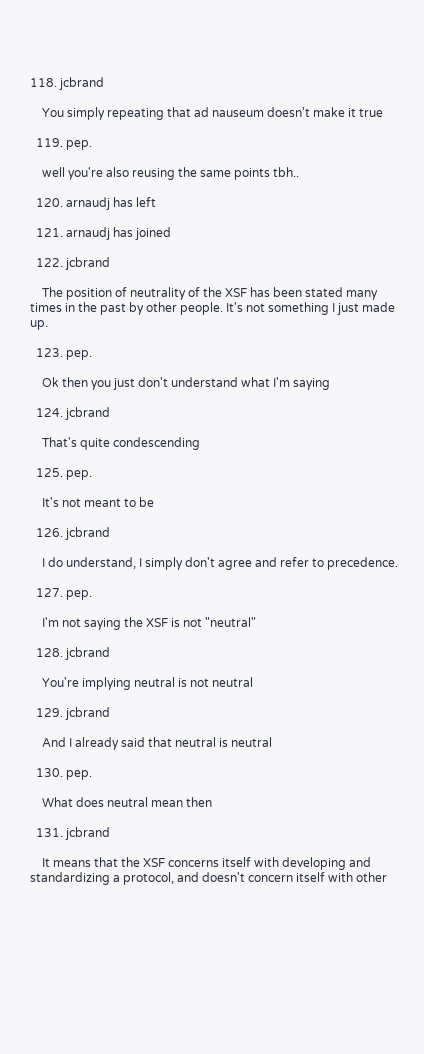118. jcbrand

    You simply repeating that ad nauseum doesn't make it true

  119. pep.

    well you're also reusing the same points tbh..

  120. arnaudj has left

  121. arnaudj has joined

  122. jcbrand

    The position of neutrality of the XSF has been stated many times in the past by other people. It's not something I just made up.

  123. pep.

    Ok then you just don't understand what I'm saying

  124. jcbrand

    That's quite condescending

  125. pep.

    It's not meant to be

  126. jcbrand

    I do understand, I simply don't agree and refer to precedence.

  127. pep.

    I'm not saying the XSF is not "neutral"

  128. jcbrand

    You're implying neutral is not neutral

  129. jcbrand

    And I already said that neutral is neutral

  130. pep.

    What does neutral mean then

  131. jcbrand

    It means that the XSF concerns itself with developing and standardizing a protocol, and doesn't concern itself with other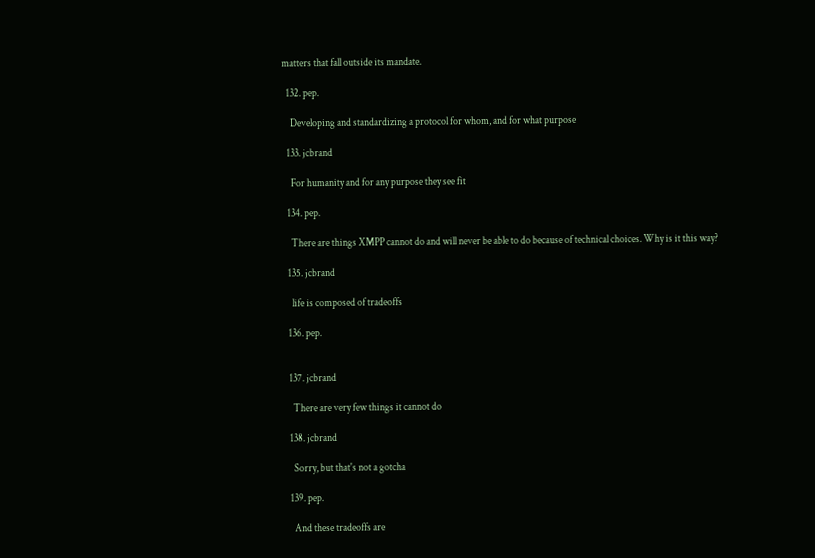matters that fall outside its mandate.

  132. pep.

    Developing and standardizing a protocol for whom, and for what purpose

  133. jcbrand

    For humanity and for any purpose they see fit

  134. pep.

    There are things XMPP cannot do and will never be able to do because of technical choices. Why is it this way?

  135. jcbrand

    life is composed of tradeoffs

  136. pep.


  137. jcbrand

    There are very few things it cannot do

  138. jcbrand

    Sorry, but that's not a gotcha

  139. pep.

    And these tradeoffs are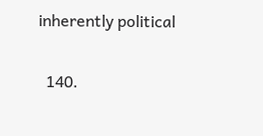inherently political

  140.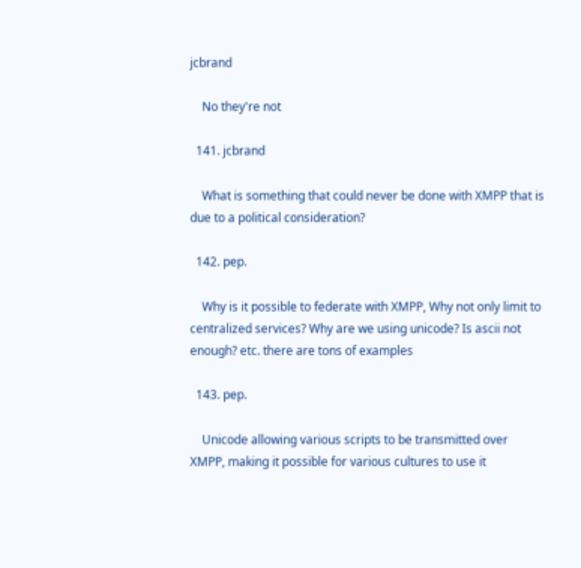jcbrand

    No they're not

  141. jcbrand

    What is something that could never be done with XMPP that is due to a political consideration?

  142. pep.

    Why is it possible to federate with XMPP, Why not only limit to centralized services? Why are we using unicode? Is ascii not enough? etc. there are tons of examples

  143. pep.

    Unicode allowing various scripts to be transmitted over XMPP, making it possible for various cultures to use it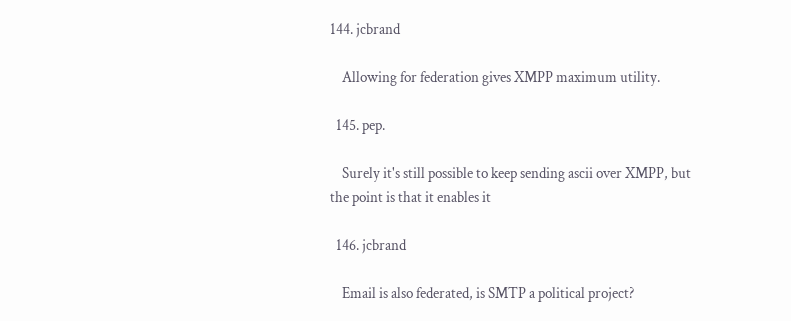144. jcbrand

    Allowing for federation gives XMPP maximum utility.

  145. pep.

    Surely it's still possible to keep sending ascii over XMPP, but the point is that it enables it

  146. jcbrand

    Email is also federated, is SMTP a political project?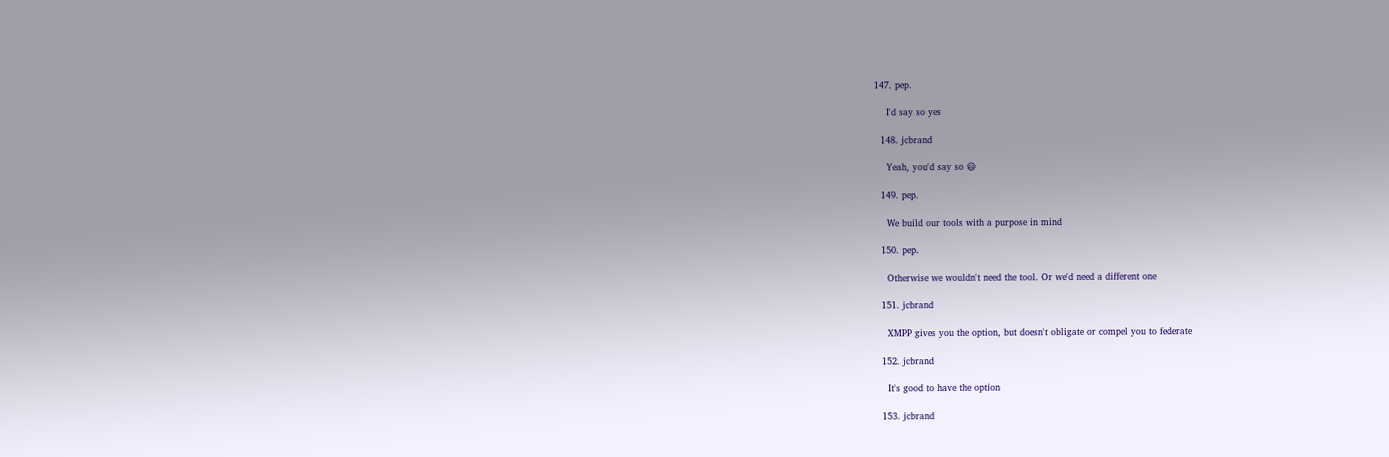147. pep.

    I'd say so yes

  148. jcbrand

    Yeah, you'd say so 😃

  149. pep.

    We build our tools with a purpose in mind

  150. pep.

    Otherwise we wouldn't need the tool. Or we'd need a different one

  151. jcbrand

    XMPP gives you the option, but doesn't obligate or compel you to federate

  152. jcbrand

    It's good to have the option

  153. jcbrand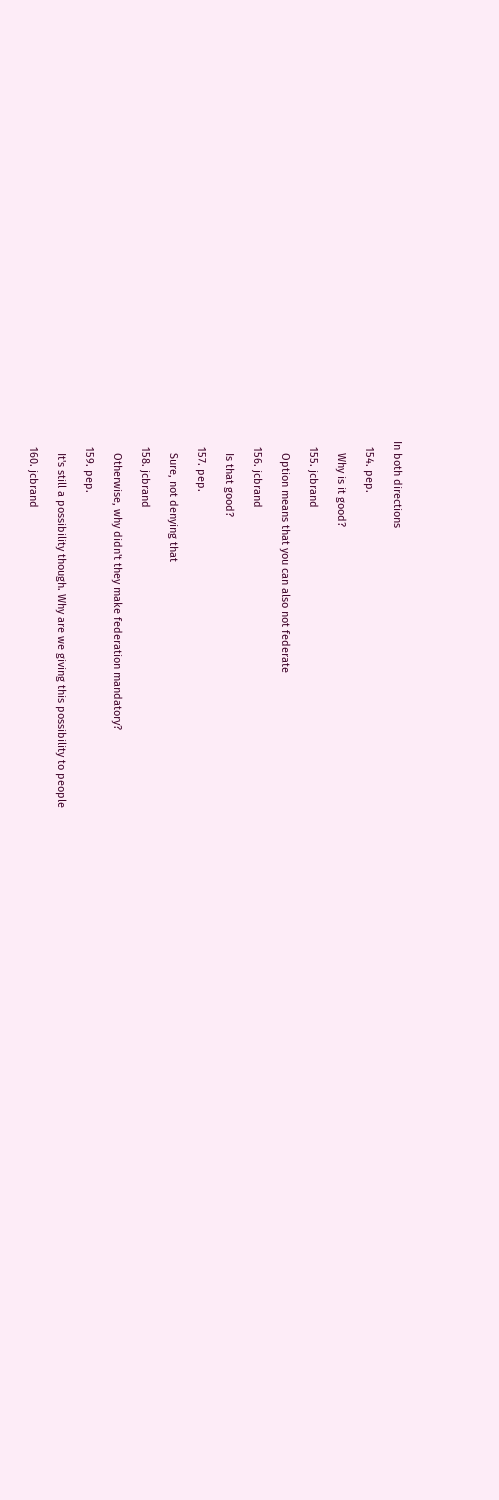In both directions

  154. pep.

    Why is it good?

  155. jcbrand

    Option means that you can also not federate

  156. jcbrand

    Is that good?

  157. pep.

    Sure, not denying that

  158. jcbrand

    Otherwise, why didn't they make federation mandatory?

  159. pep.

    It's still a possibility though. Why are we giving this possibility to people

  160. jcbrand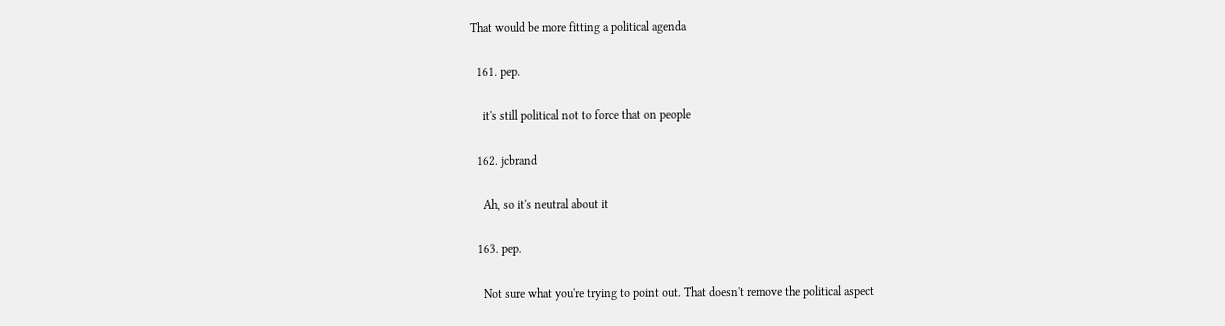That would be more fitting a political agenda

  161. pep.

    it's still political not to force that on people

  162. jcbrand

    Ah, so it's neutral about it

  163. pep.

    Not sure what you're trying to point out. That doesn't remove the political aspect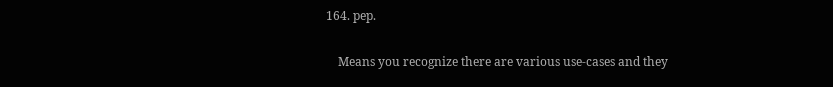164. pep.

    Means you recognize there are various use-cases and they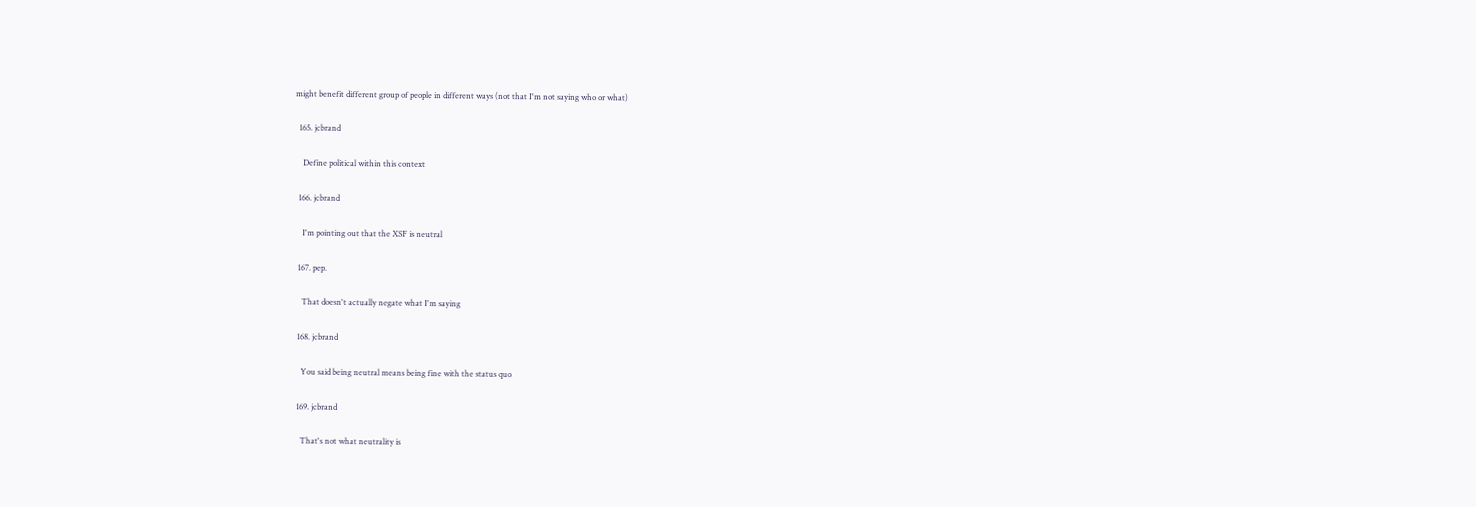might benefit different group of people in different ways (not that I'm not saying who or what)

  165. jcbrand

    Define political within this context

  166. jcbrand

    I'm pointing out that the XSF is neutral

  167. pep.

    That doesn't actually negate what I'm saying

  168. jcbrand

    You said being neutral means being fine with the status quo

  169. jcbrand

    That's not what neutrality is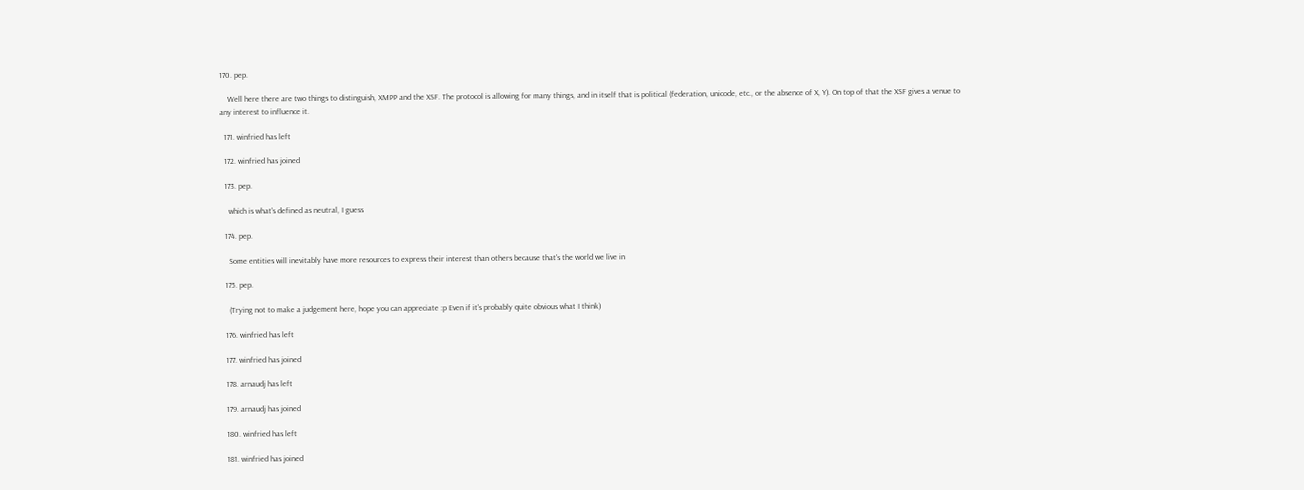170. pep.

    Well here there are two things to distinguish, XMPP and the XSF. The protocol is allowing for many things, and in itself that is political (federation, unicode, etc., or the absence of X, Y). On top of that the XSF gives a venue to any interest to influence it.

  171. winfried has left

  172. winfried has joined

  173. pep.

    which is what's defined as neutral, I guess

  174. pep.

    Some entities will inevitably have more resources to express their interest than others because that's the world we live in

  175. pep.

    (Trying not to make a judgement here, hope you can appreciate :p Even if it's probably quite obvious what I think)

  176. winfried has left

  177. winfried has joined

  178. arnaudj has left

  179. arnaudj has joined

  180. winfried has left

  181. winfried has joined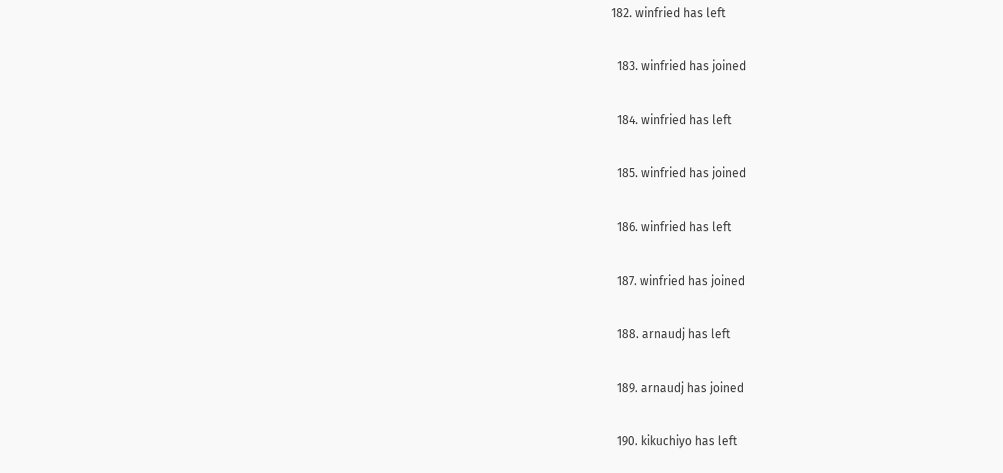182. winfried has left

  183. winfried has joined

  184. winfried has left

  185. winfried has joined

  186. winfried has left

  187. winfried has joined

  188. arnaudj has left

  189. arnaudj has joined

  190. kikuchiyo has left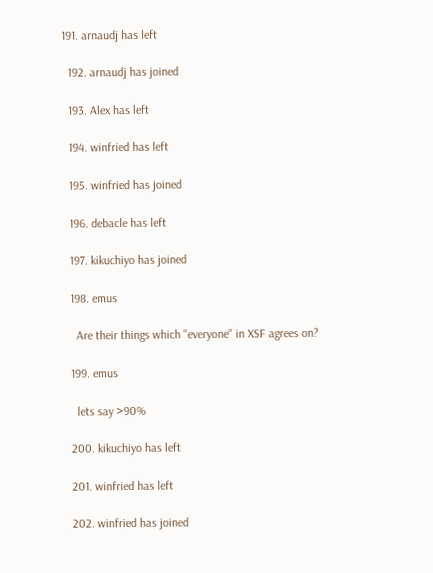191. arnaudj has left

  192. arnaudj has joined

  193. Alex has left

  194. winfried has left

  195. winfried has joined

  196. debacle has left

  197. kikuchiyo has joined

  198. emus

    Are their things which "everyone" in XSF agrees on?

  199. emus

    lets say >90%

  200. kikuchiyo has left

  201. winfried has left

  202. winfried has joined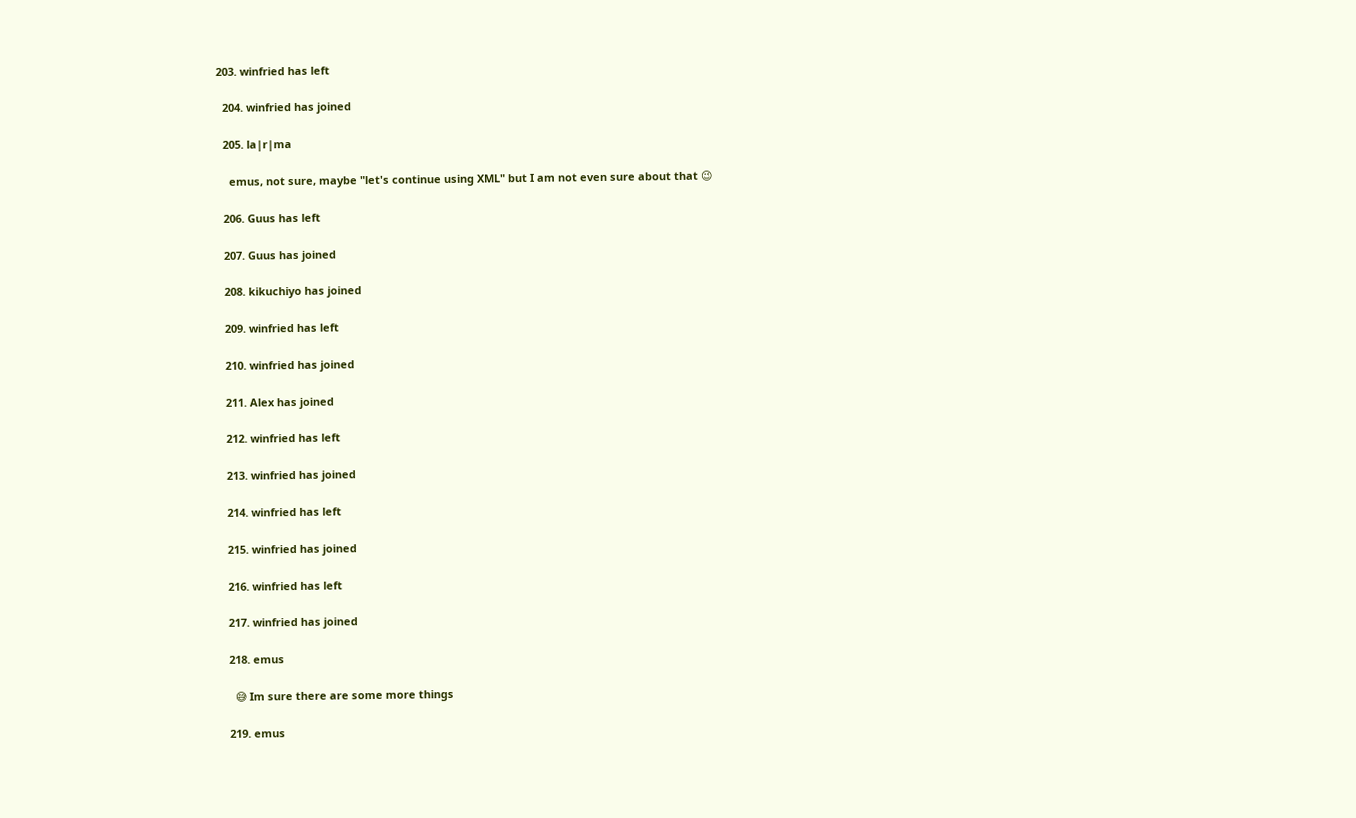203. winfried has left

  204. winfried has joined

  205. la|r|ma

    emus, not sure, maybe "let's continue using XML" but I am not even sure about that 😉

  206. Guus has left

  207. Guus has joined

  208. kikuchiyo has joined

  209. winfried has left

  210. winfried has joined

  211. Alex has joined

  212. winfried has left

  213. winfried has joined

  214. winfried has left

  215. winfried has joined

  216. winfried has left

  217. winfried has joined

  218. emus

    😅 Im sure there are some more things

  219. emus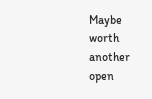Maybe worth another open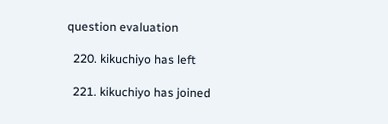question evaluation

  220. kikuchiyo has left

  221. kikuchiyo has joined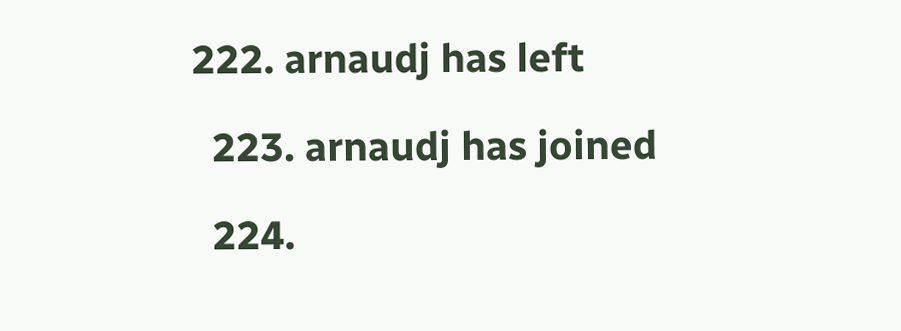222. arnaudj has left

  223. arnaudj has joined

  224.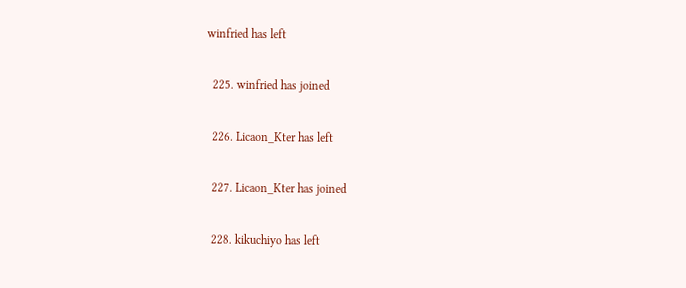winfried has left

  225. winfried has joined

  226. Licaon_Kter has left

  227. Licaon_Kter has joined

  228. kikuchiyo has left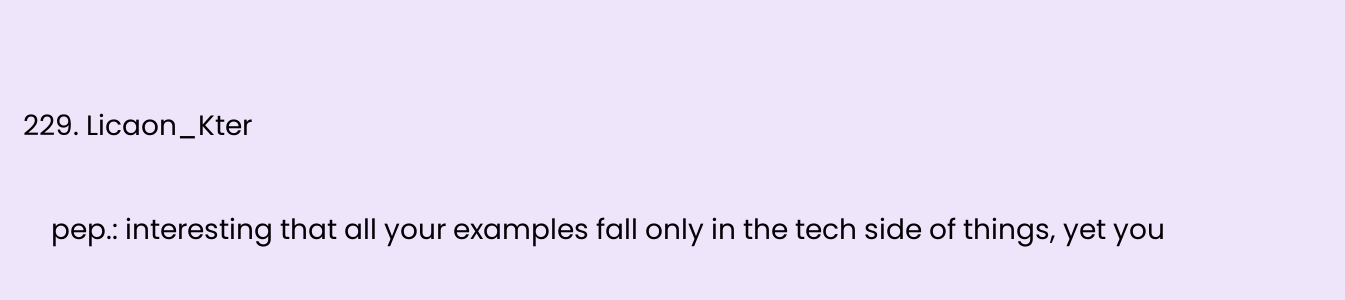229. Licaon_Kter

    pep.: interesting that all your examples fall only in the tech side of things, yet you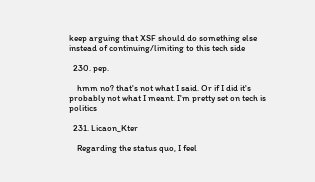keep arguing that XSF should do something else instead of continuing/limiting to this tech side

  230. pep.

    hmm no? that's not what I said. Or if I did it's probably not what I meant. I'm pretty set on tech is politics

  231. Licaon_Kter

    Regarding the status quo, I feel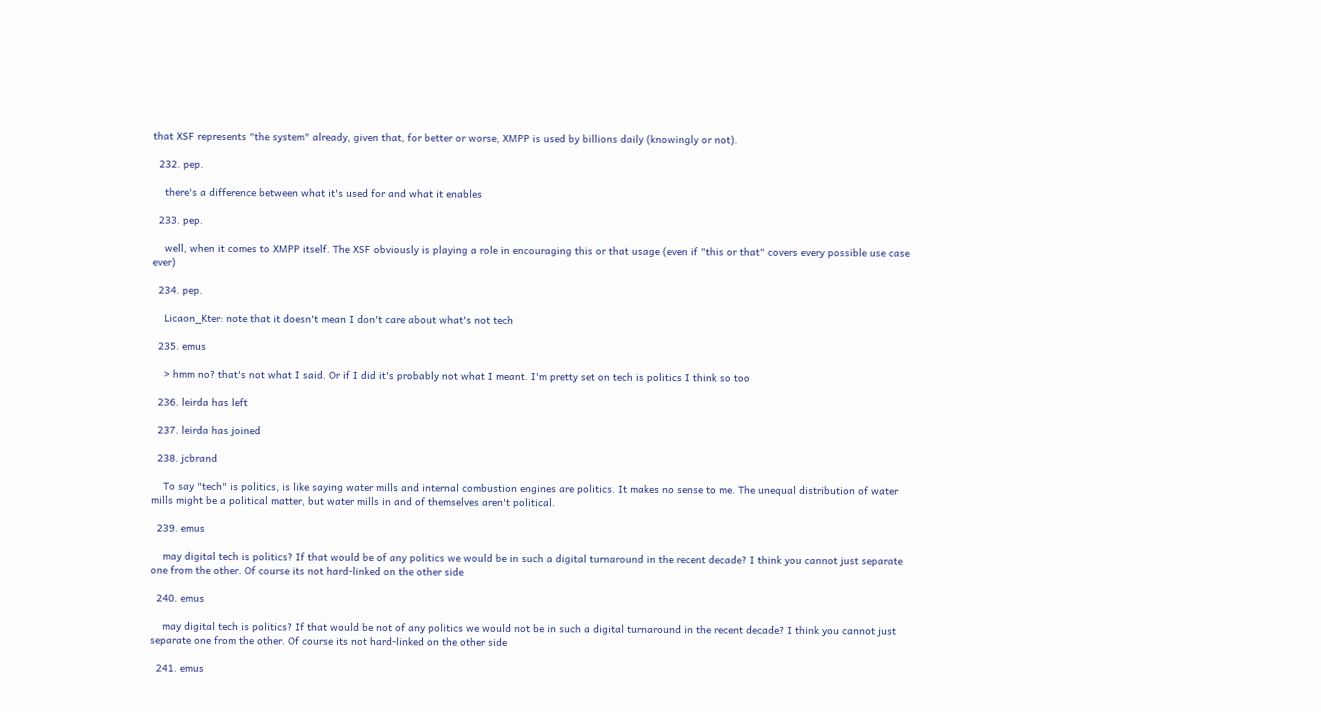that XSF represents "the system" already, given that, for better or worse, XMPP is used by billions daily (knowingly or not).

  232. pep.

    there's a difference between what it's used for and what it enables

  233. pep.

    well, when it comes to XMPP itself. The XSF obviously is playing a role in encouraging this or that usage (even if "this or that" covers every possible use case ever)

  234. pep.

    Licaon_Kter: note that it doesn't mean I don't care about what's not tech

  235. emus

    > hmm no? that's not what I said. Or if I did it's probably not what I meant. I'm pretty set on tech is politics I think so too

  236. leirda has left

  237. leirda has joined

  238. jcbrand

    To say "tech" is politics, is like saying water mills and internal combustion engines are politics. It makes no sense to me. The unequal distribution of water mills might be a political matter, but water mills in and of themselves aren't political.

  239. emus

    may digital tech is politics? If that would be of any politics we would be in such a digital turnaround in the recent decade? I think you cannot just separate one from the other. Of course its not hard-linked on the other side

  240. emus

    may digital tech is politics? If that would be not of any politics we would not be in such a digital turnaround in the recent decade? I think you cannot just separate one from the other. Of course its not hard-linked on the other side

  241. emus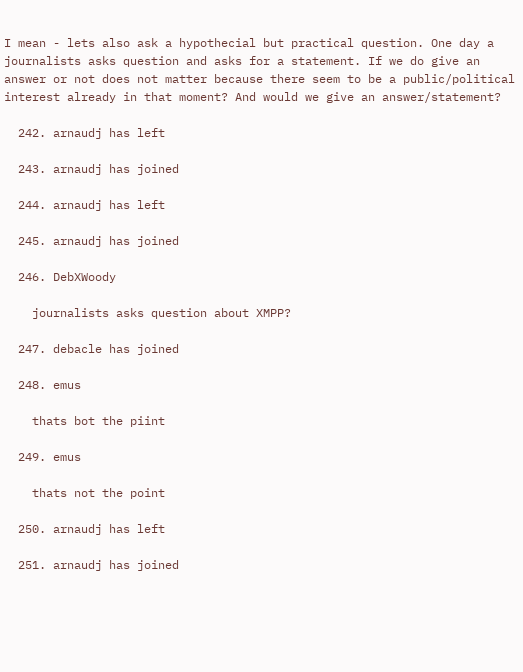I mean - lets also ask a hypothecial but practical question. One day a journalists asks question and asks for a statement. If we do give an answer or not does not matter because there seem to be a public/political interest already in that moment? And would we give an answer/statement?

  242. arnaudj has left

  243. arnaudj has joined

  244. arnaudj has left

  245. arnaudj has joined

  246. DebXWoody

    journalists asks question about XMPP?

  247. debacle has joined

  248. emus

    thats bot the piint

  249. emus

    thats not the point

  250. arnaudj has left

  251. arnaudj has joined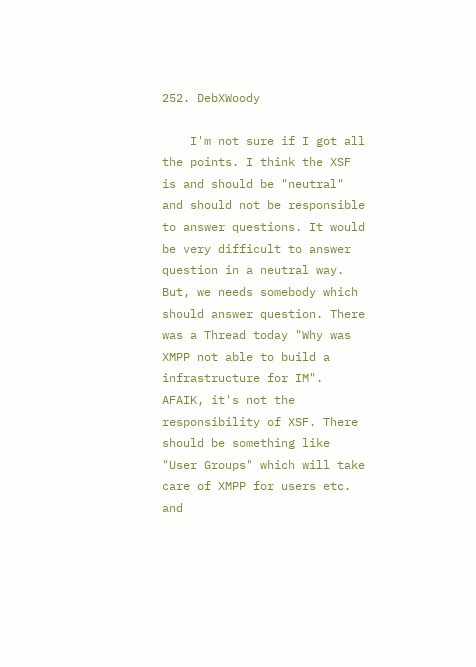252. DebXWoody

    I'm not sure if I got all the points. I think the XSF is and should be "neutral" and should not be responsible to answer questions. It would be very difficult to answer question in a neutral way. But, we needs somebody which should answer question. There was a Thread today "Why was XMPP not able to build a infrastructure for IM". AFAIK, it's not the responsibility of XSF. There should be something like "User Groups" which will take care of XMPP for users etc. and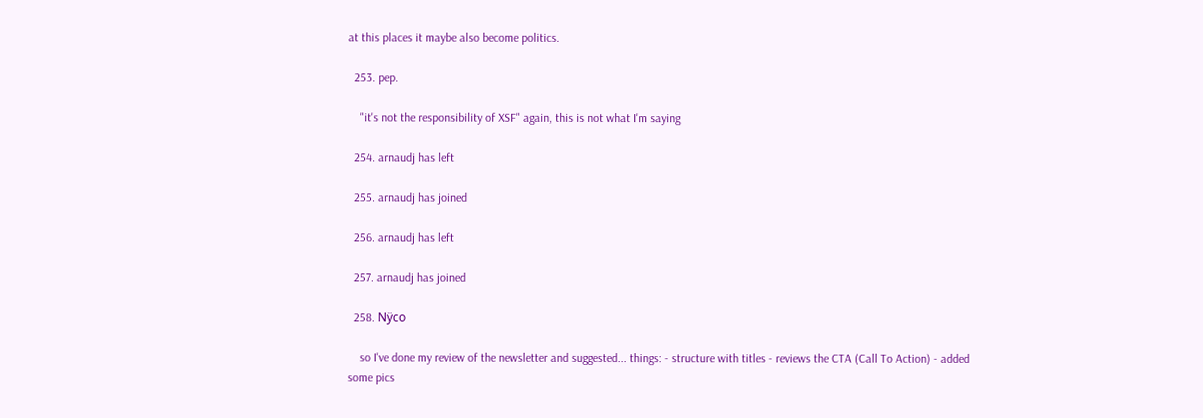at this places it maybe also become politics.

  253. pep.

    "it's not the responsibility of XSF" again, this is not what I'm saying

  254. arnaudj has left

  255. arnaudj has joined

  256. arnaudj has left

  257. arnaudj has joined

  258. Nÿco

    so I've done my review of the newsletter and suggested... things: - structure with titles - reviews the CTA (Call To Action) - added some pics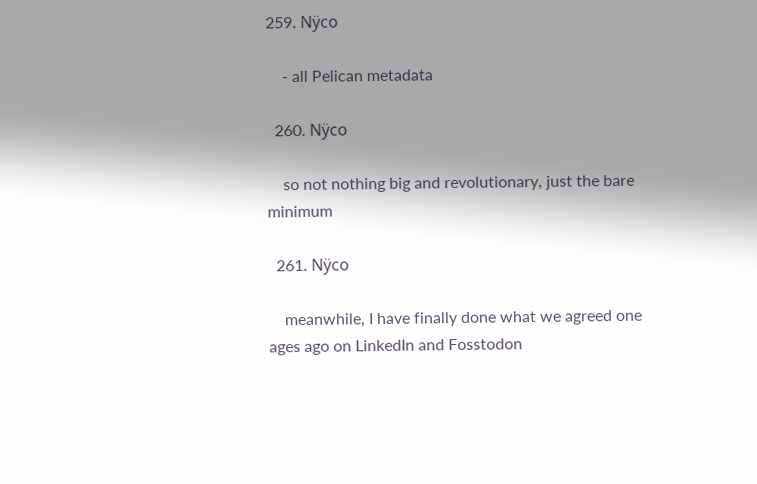259. Nÿco

    - all Pelican metadata

  260. Nÿco

    so not nothing big and revolutionary, just the bare minimum

  261. Nÿco

    meanwhile, I have finally done what we agreed one ages ago on LinkedIn and Fosstodon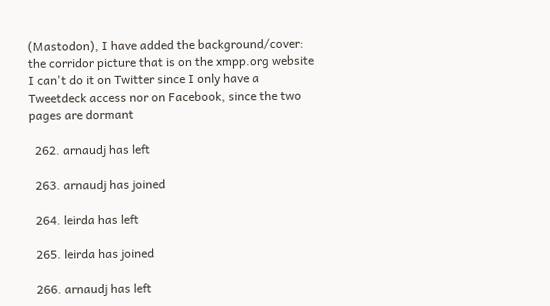(Mastodon), I have added the background/cover: the corridor picture that is on the xmpp.org website I can't do it on Twitter since I only have a Tweetdeck access nor on Facebook, since the two pages are dormant

  262. arnaudj has left

  263. arnaudj has joined

  264. leirda has left

  265. leirda has joined

  266. arnaudj has left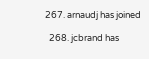267. arnaudj has joined

  268. jcbrand has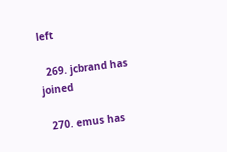left

  269. jcbrand has joined

  270. emus has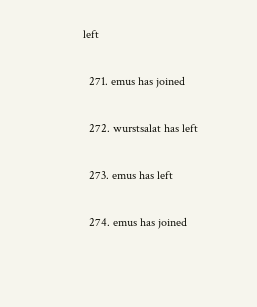left

  271. emus has joined

  272. wurstsalat has left

  273. emus has left

  274. emus has joined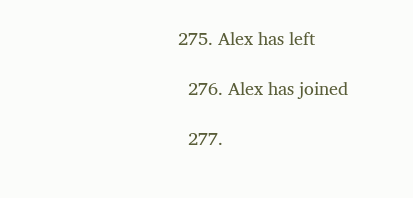275. Alex has left

  276. Alex has joined

  277.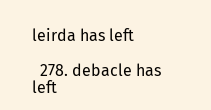leirda has left

  278. debacle has left